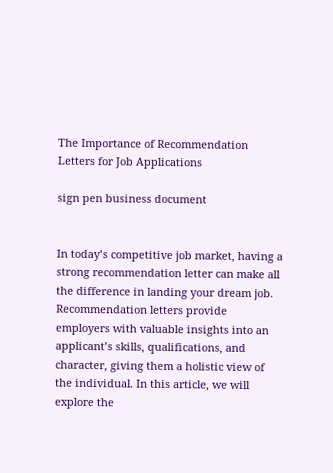The Importance of Recommendation Letters for Job Applications

sign pen business document


In today’s competitive job market, having a strong recommendation letter can make all the difference in landing your dream job. Recommendation letters provide employers with valuable insights into an applicant’s skills, qualifications, and character, giving them a holistic view of the individual. In this article, we will explore the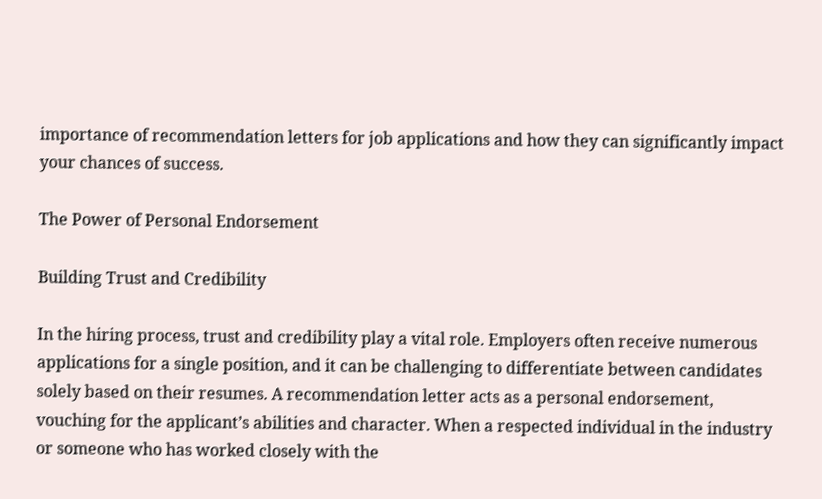importance of recommendation letters for job applications and how they can significantly impact your chances of success.

The Power of Personal Endorsement

Building Trust and Credibility

In the hiring process, trust and credibility play a vital role. Employers often receive numerous applications for a single position, and it can be challenging to differentiate between candidates solely based on their resumes. A recommendation letter acts as a personal endorsement, vouching for the applicant’s abilities and character. When a respected individual in the industry or someone who has worked closely with the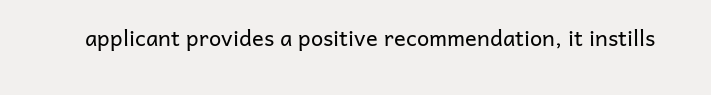applicant provides a positive recommendation, it instills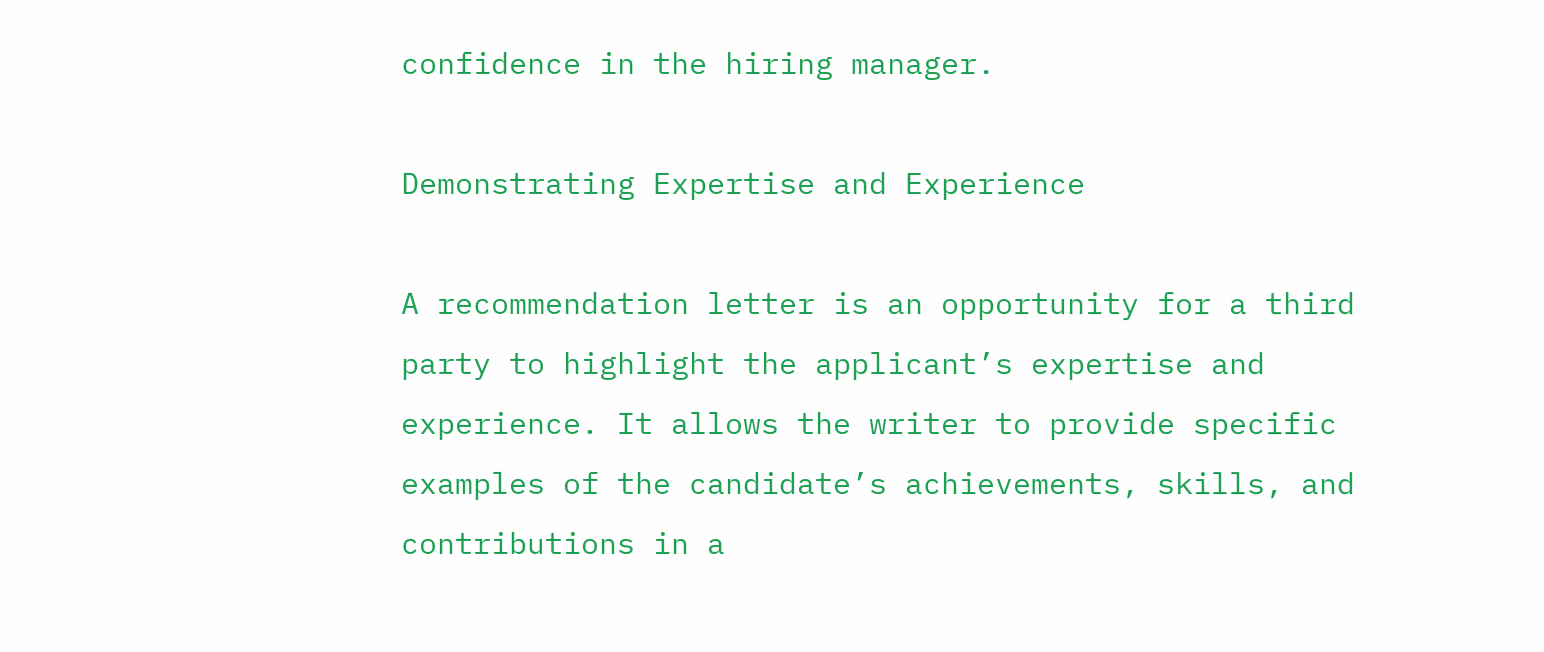confidence in the hiring manager.

Demonstrating Expertise and Experience

A recommendation letter is an opportunity for a third party to highlight the applicant’s expertise and experience. It allows the writer to provide specific examples of the candidate’s achievements, skills, and contributions in a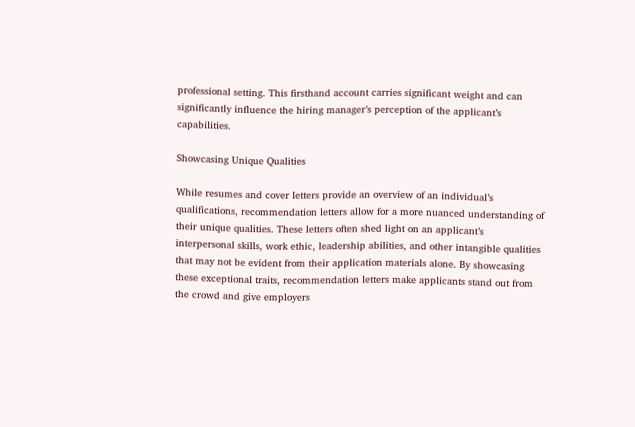professional setting. This firsthand account carries significant weight and can significantly influence the hiring manager’s perception of the applicant’s capabilities.

Showcasing Unique Qualities

While resumes and cover letters provide an overview of an individual’s qualifications, recommendation letters allow for a more nuanced understanding of their unique qualities. These letters often shed light on an applicant’s interpersonal skills, work ethic, leadership abilities, and other intangible qualities that may not be evident from their application materials alone. By showcasing these exceptional traits, recommendation letters make applicants stand out from the crowd and give employers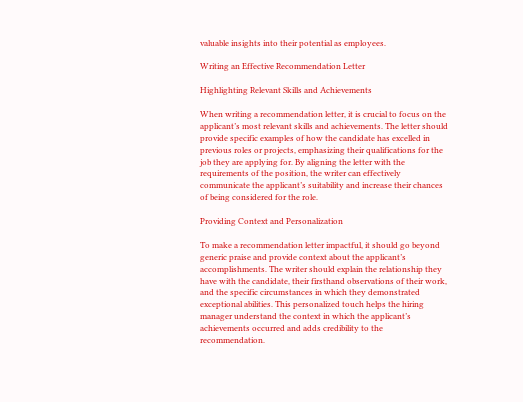valuable insights into their potential as employees.

Writing an Effective Recommendation Letter

Highlighting Relevant Skills and Achievements

When writing a recommendation letter, it is crucial to focus on the applicant’s most relevant skills and achievements. The letter should provide specific examples of how the candidate has excelled in previous roles or projects, emphasizing their qualifications for the job they are applying for. By aligning the letter with the requirements of the position, the writer can effectively communicate the applicant’s suitability and increase their chances of being considered for the role.

Providing Context and Personalization

To make a recommendation letter impactful, it should go beyond generic praise and provide context about the applicant’s accomplishments. The writer should explain the relationship they have with the candidate, their firsthand observations of their work, and the specific circumstances in which they demonstrated exceptional abilities. This personalized touch helps the hiring manager understand the context in which the applicant’s achievements occurred and adds credibility to the recommendation.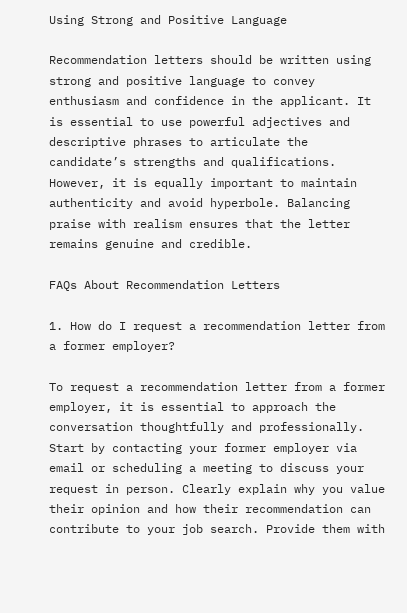Using Strong and Positive Language

Recommendation letters should be written using strong and positive language to convey enthusiasm and confidence in the applicant. It is essential to use powerful adjectives and descriptive phrases to articulate the candidate’s strengths and qualifications. However, it is equally important to maintain authenticity and avoid hyperbole. Balancing praise with realism ensures that the letter remains genuine and credible.

FAQs About Recommendation Letters

1. How do I request a recommendation letter from a former employer?

To request a recommendation letter from a former employer, it is essential to approach the conversation thoughtfully and professionally. Start by contacting your former employer via email or scheduling a meeting to discuss your request in person. Clearly explain why you value their opinion and how their recommendation can contribute to your job search. Provide them with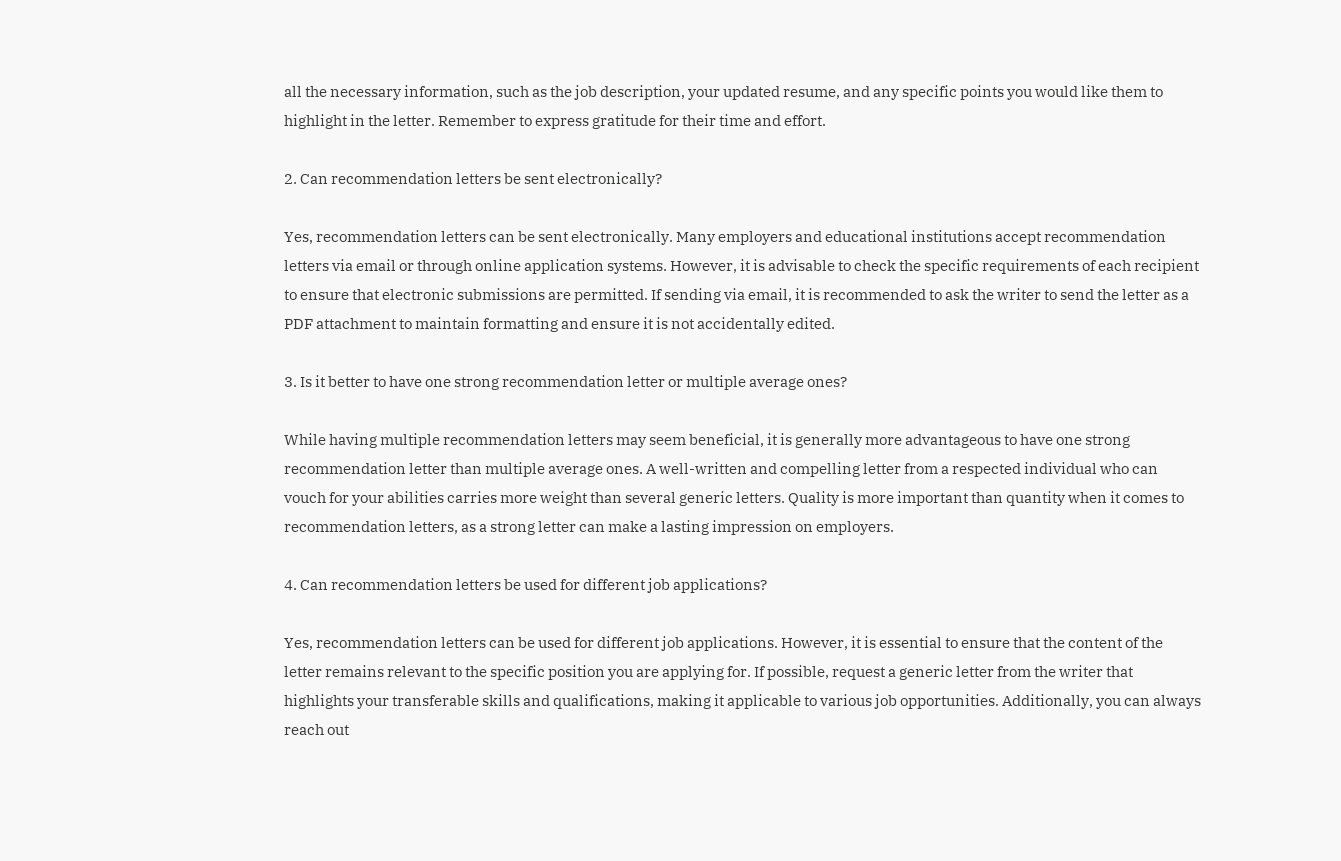all the necessary information, such as the job description, your updated resume, and any specific points you would like them to highlight in the letter. Remember to express gratitude for their time and effort.

2. Can recommendation letters be sent electronically?

Yes, recommendation letters can be sent electronically. Many employers and educational institutions accept recommendation letters via email or through online application systems. However, it is advisable to check the specific requirements of each recipient to ensure that electronic submissions are permitted. If sending via email, it is recommended to ask the writer to send the letter as a PDF attachment to maintain formatting and ensure it is not accidentally edited.

3. Is it better to have one strong recommendation letter or multiple average ones?

While having multiple recommendation letters may seem beneficial, it is generally more advantageous to have one strong recommendation letter than multiple average ones. A well-written and compelling letter from a respected individual who can vouch for your abilities carries more weight than several generic letters. Quality is more important than quantity when it comes to recommendation letters, as a strong letter can make a lasting impression on employers.

4. Can recommendation letters be used for different job applications?

Yes, recommendation letters can be used for different job applications. However, it is essential to ensure that the content of the letter remains relevant to the specific position you are applying for. If possible, request a generic letter from the writer that highlights your transferable skills and qualifications, making it applicable to various job opportunities. Additionally, you can always reach out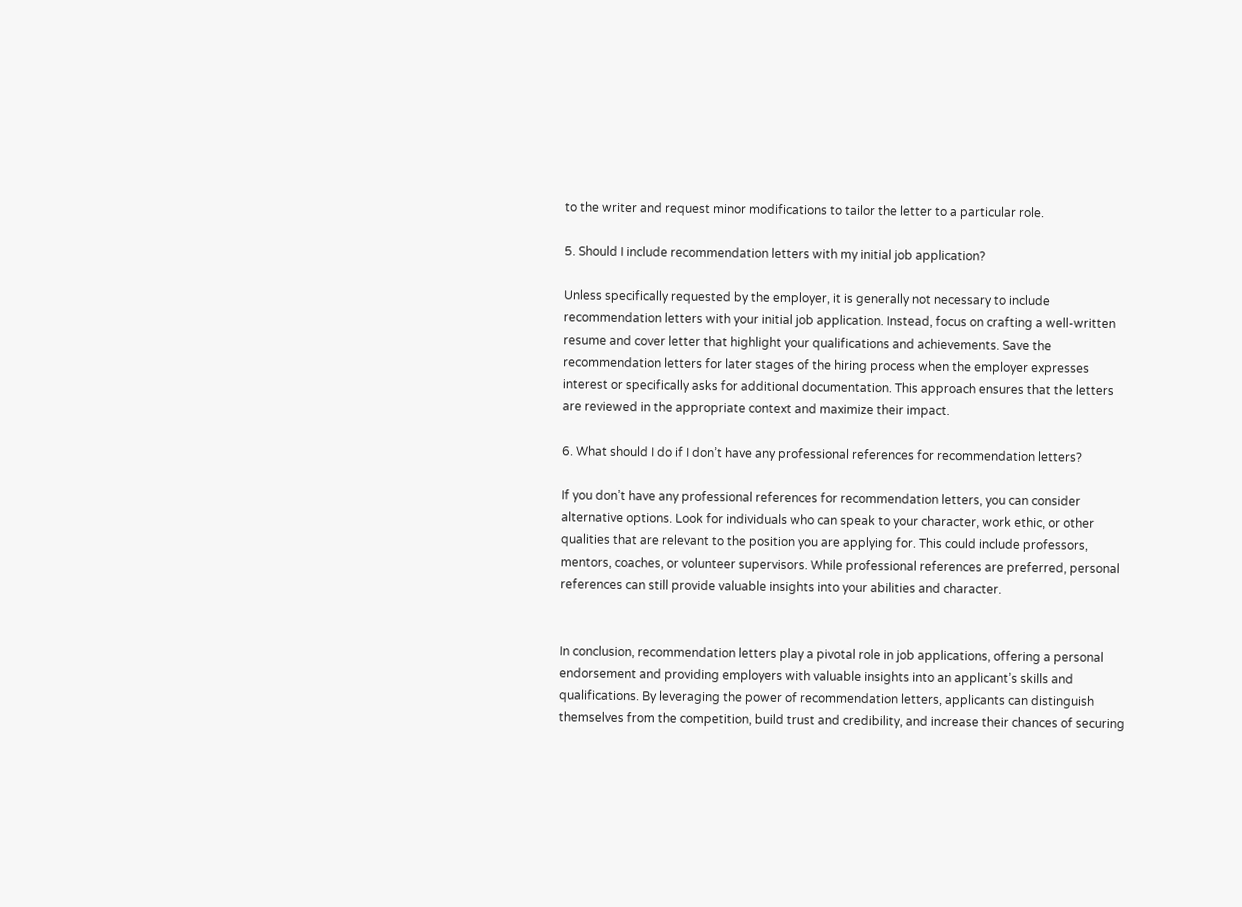to the writer and request minor modifications to tailor the letter to a particular role.

5. Should I include recommendation letters with my initial job application?

Unless specifically requested by the employer, it is generally not necessary to include recommendation letters with your initial job application. Instead, focus on crafting a well-written resume and cover letter that highlight your qualifications and achievements. Save the recommendation letters for later stages of the hiring process when the employer expresses interest or specifically asks for additional documentation. This approach ensures that the letters are reviewed in the appropriate context and maximize their impact.

6. What should I do if I don’t have any professional references for recommendation letters?

If you don’t have any professional references for recommendation letters, you can consider alternative options. Look for individuals who can speak to your character, work ethic, or other qualities that are relevant to the position you are applying for. This could include professors, mentors, coaches, or volunteer supervisors. While professional references are preferred, personal references can still provide valuable insights into your abilities and character.


In conclusion, recommendation letters play a pivotal role in job applications, offering a personal endorsement and providing employers with valuable insights into an applicant’s skills and qualifications. By leveraging the power of recommendation letters, applicants can distinguish themselves from the competition, build trust and credibility, and increase their chances of securing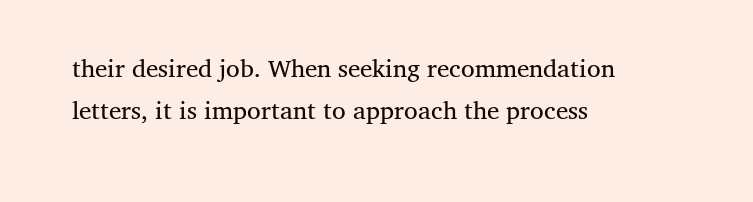their desired job. When seeking recommendation letters, it is important to approach the process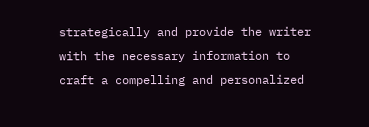strategically and provide the writer with the necessary information to craft a compelling and personalized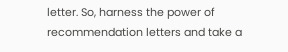letter. So, harness the power of recommendation letters and take a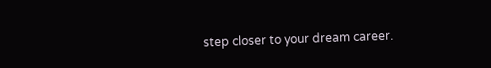step closer to your dream career.